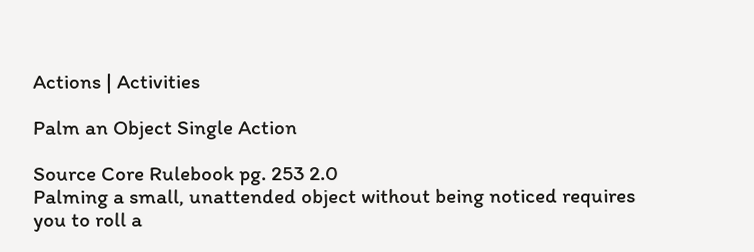Actions | Activities

Palm an Object Single Action

Source Core Rulebook pg. 253 2.0
Palming a small, unattended object without being noticed requires you to roll a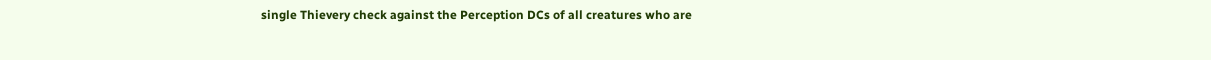single Thievery check against the Perception DCs of all creatures who are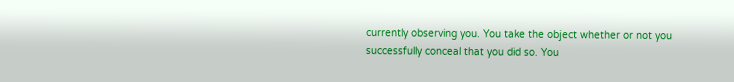currently observing you. You take the object whether or not you successfully conceal that you did so. You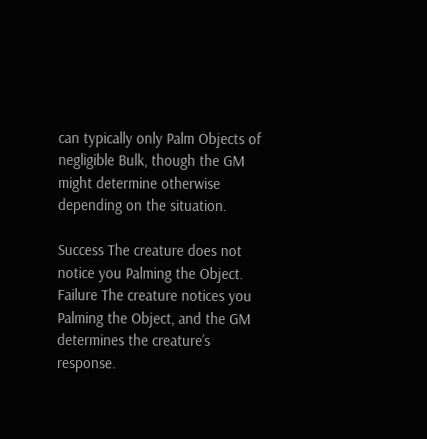can typically only Palm Objects of negligible Bulk, though the GM might determine otherwise depending on the situation.

Success The creature does not notice you Palming the Object.
Failure The creature notices you Palming the Object, and the GM determines the creature’s response.